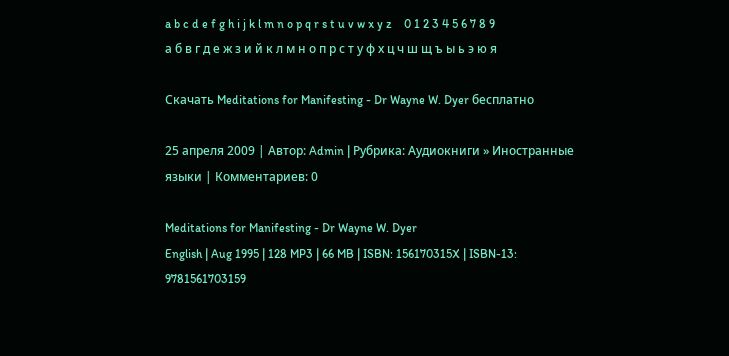a b c d e f g h i j k l m n o p q r s t u v w x y z    0 1 2 3 4 5 6 7 8 9
а б в г д е ж з и й к л м н о п р с т у ф х ц ч ш щ ъ ы ь э ю я

Скачать Meditations for Manifesting - Dr Wayne W. Dyer бесплатно

25 апреля 2009 | Автор: Admin | Рубрика: Аудиокниги » Иностранные языки | Комментариев: 0

Meditations for Manifesting - Dr Wayne W. Dyer
English | Aug 1995 | 128 MP3 | 66 MB | ISBN: 156170315X | ISBN-13: 9781561703159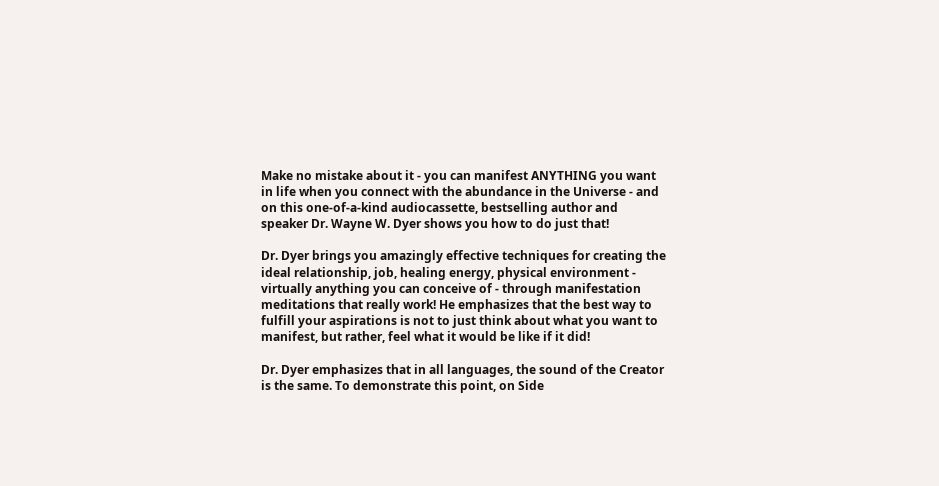Make no mistake about it - you can manifest ANYTHING you want in life when you connect with the abundance in the Universe - and on this one-of-a-kind audiocassette, bestselling author and speaker Dr. Wayne W. Dyer shows you how to do just that!

Dr. Dyer brings you amazingly effective techniques for creating the ideal relationship, job, healing energy, physical environment - virtually anything you can conceive of - through manifestation meditations that really work! He emphasizes that the best way to fulfill your aspirations is not to just think about what you want to manifest, but rather, feel what it would be like if it did!

Dr. Dyer emphasizes that in all languages, the sound of the Creator is the same. To demonstrate this point, on Side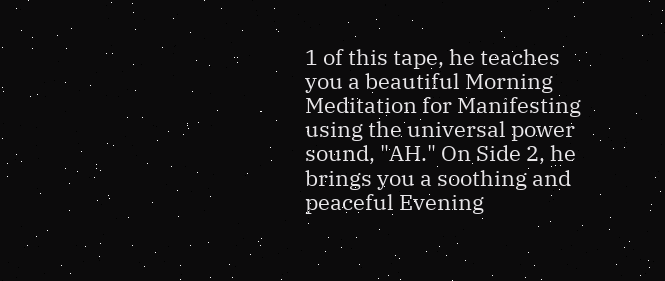1 of this tape, he teaches you a beautiful Morning Meditation for Manifesting using the universal power sound, "AH." On Side 2, he brings you a soothing and peaceful Evening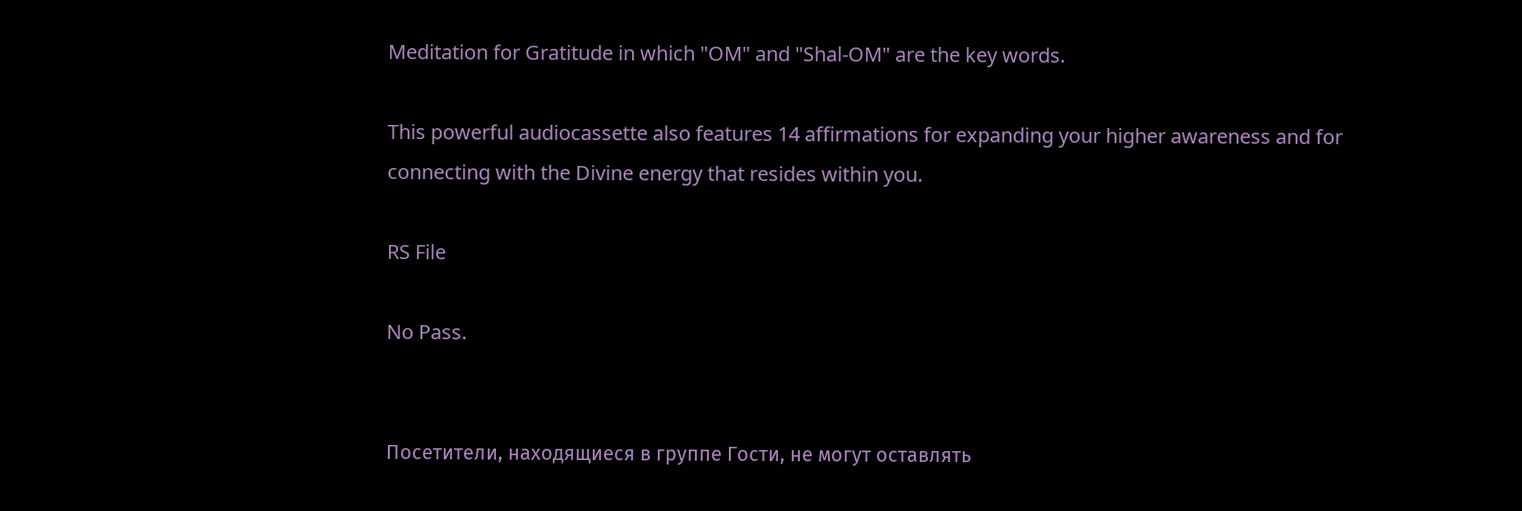Meditation for Gratitude in which "OM" and "Shal-OM" are the key words.

This powerful audiocassette also features 14 affirmations for expanding your higher awareness and for connecting with the Divine energy that resides within you.

RS File

No Pass.


Посетители, находящиеся в группе Гости, не могут оставлять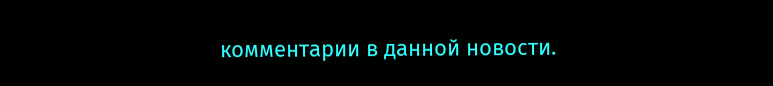комментарии в данной новости.